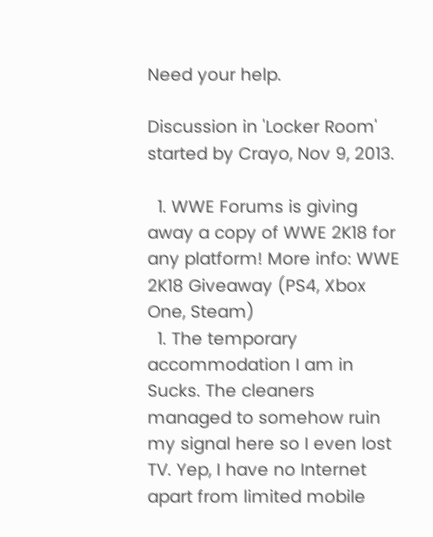Need your help.

Discussion in 'Locker Room' started by Crayo, Nov 9, 2013.

  1. WWE Forums is giving away a copy of WWE 2K18 for any platform! More info: WWE 2K18 Giveaway (PS4, Xbox One, Steam)
  1. The temporary accommodation I am in Sucks. The cleaners managed to somehow ruin my signal here so I even lost TV. Yep, I have no Internet apart from limited mobile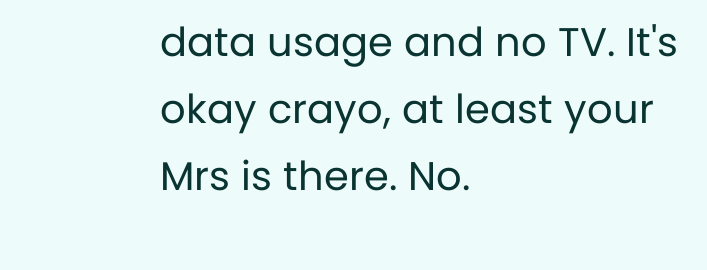data usage and no TV. It's okay crayo, at least your Mrs is there. No.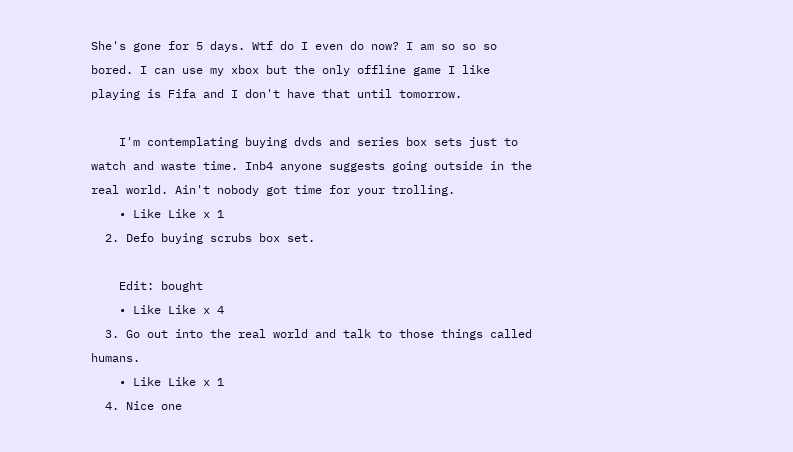She's gone for 5 days. Wtf do I even do now? I am so so so bored. I can use my xbox but the only offline game I like playing is Fifa and I don't have that until tomorrow.

    I'm contemplating buying dvds and series box sets just to watch and waste time. Inb4 anyone suggests going outside in the real world. Ain't nobody got time for your trolling.
    • Like Like x 1
  2. Defo buying scrubs box set.

    Edit: bought
    • Like Like x 4
  3. Go out into the real world and talk to those things called humans.
    • Like Like x 1
  4. Nice one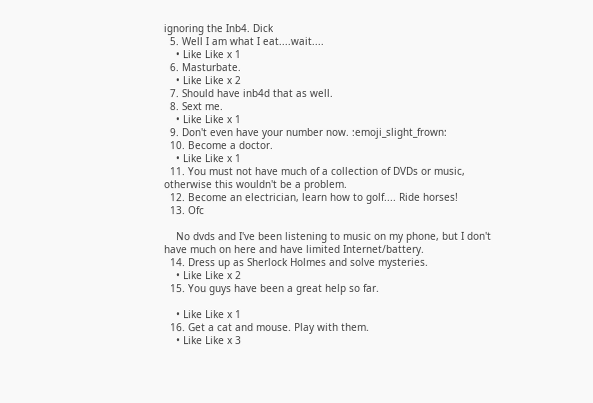ignoring the Inb4. Dick
  5. Well I am what I eat....wait....
    • Like Like x 1
  6. Masturbate.
    • Like Like x 2
  7. Should have inb4d that as well.
  8. Sext me.
    • Like Like x 1
  9. Don't even have your number now. :emoji_slight_frown:
  10. Become a doctor.
    • Like Like x 1
  11. You must not have much of a collection of DVDs or music, otherwise this wouldn't be a problem.
  12. Become an electrician, learn how to golf.... Ride horses!
  13. Ofc

    No dvds and I've been listening to music on my phone, but I don't have much on here and have limited Internet/battery.
  14. Dress up as Sherlock Holmes and solve mysteries.
    • Like Like x 2
  15. You guys have been a great help so far.

    • Like Like x 1
  16. Get a cat and mouse. Play with them.
    • Like Like x 3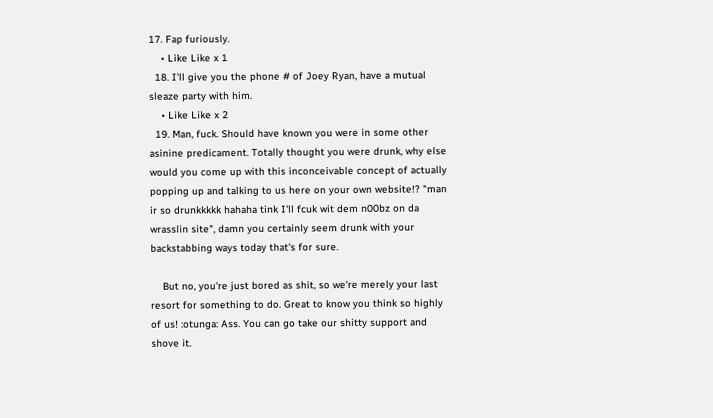17. Fap furiously.
    • Like Like x 1
  18. I'll give you the phone # of Joey Ryan, have a mutual sleaze party with him.
    • Like Like x 2
  19. Man, fuck. Should have known you were in some other asinine predicament. Totally thought you were drunk, why else would you come up with this inconceivable concept of actually popping up and talking to us here on your own website!? "man ir so drunkkkkk hahaha tink I'll fcuk wit dem n00bz on da wrasslin site", damn you certainly seem drunk with your backstabbing ways today that's for sure.

    But no, you're just bored as shit, so we're merely your last resort for something to do. Great to know you think so highly of us! :otunga: Ass. You can go take our shitty support and shove it.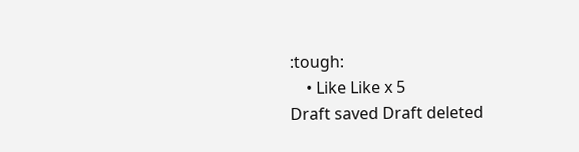:tough:
    • Like Like x 5
Draft saved Draft deleted